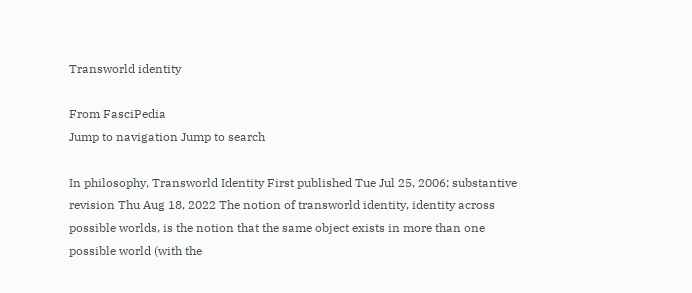Transworld identity

From FasciPedia
Jump to navigation Jump to search

In philosophy, Transworld Identity First published Tue Jul 25, 2006; substantive revision Thu Aug 18, 2022 The notion of transworld identity, identity across possible worlds, is the notion that the same object exists in more than one possible world (with the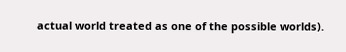actual world treated as one of the possible worlds).